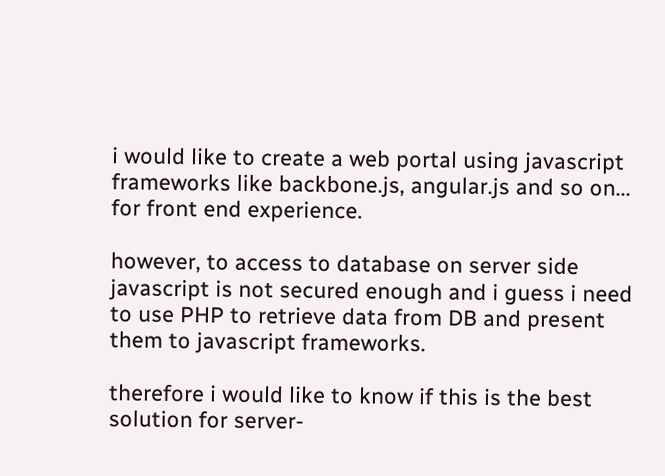i would like to create a web portal using javascript frameworks like backbone.js, angular.js and so on... for front end experience.

however, to access to database on server side javascript is not secured enough and i guess i need to use PHP to retrieve data from DB and present them to javascript frameworks.

therefore i would like to know if this is the best solution for server-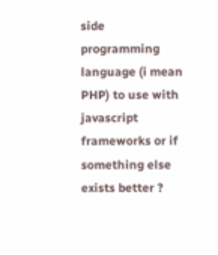side programming language (i mean PHP) to use with javascript frameworks or if something else exists better ?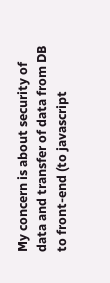My concern is about security of data and transfer of data from DB to front-end (to javascript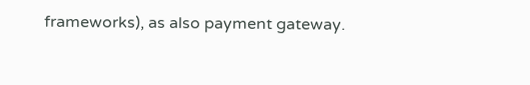frameworks), as also payment gateway.